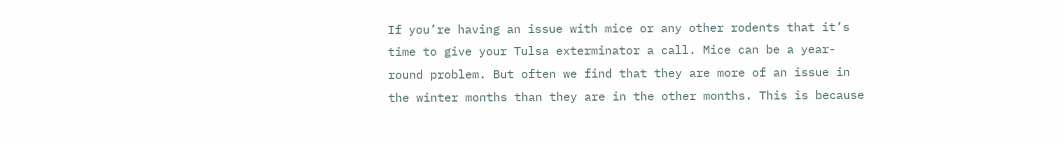If you’re having an issue with mice or any other rodents that it’s time to give your Tulsa exterminator a call. Mice can be a year-round problem. But often we find that they are more of an issue in the winter months than they are in the other months. This is because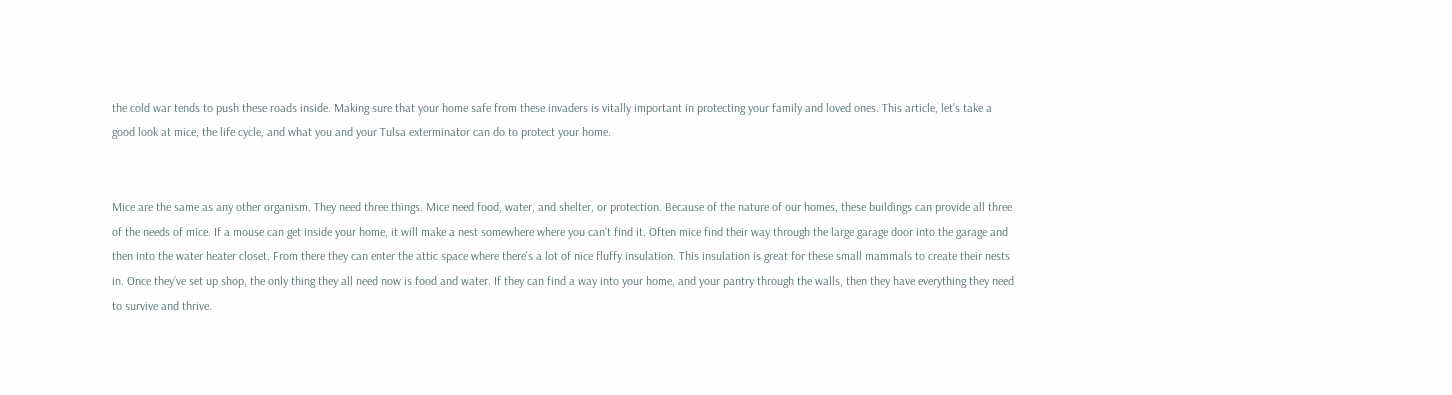the cold war tends to push these roads inside. Making sure that your home safe from these invaders is vitally important in protecting your family and loved ones. This article, let’s take a good look at mice, the life cycle, and what you and your Tulsa exterminator can do to protect your home.


Mice are the same as any other organism. They need three things. Mice need food, water, and shelter, or protection. Because of the nature of our homes, these buildings can provide all three of the needs of mice. If a mouse can get inside your home, it will make a nest somewhere where you can’t find it. Often mice find their way through the large garage door into the garage and then into the water heater closet. From there they can enter the attic space where there’s a lot of nice fluffy insulation. This insulation is great for these small mammals to create their nests in. Once they’ve set up shop, the only thing they all need now is food and water. If they can find a way into your home, and your pantry through the walls, then they have everything they need to survive and thrive.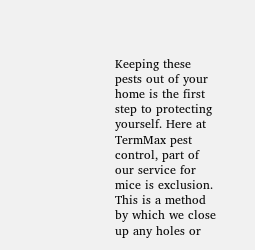Keeping these pests out of your home is the first step to protecting yourself. Here at TermMax pest control, part of our service for mice is exclusion. This is a method by which we close up any holes or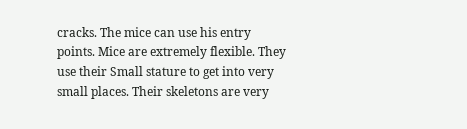cracks. The mice can use his entry points. Mice are extremely flexible. They use their Small stature to get into very small places. Their skeletons are very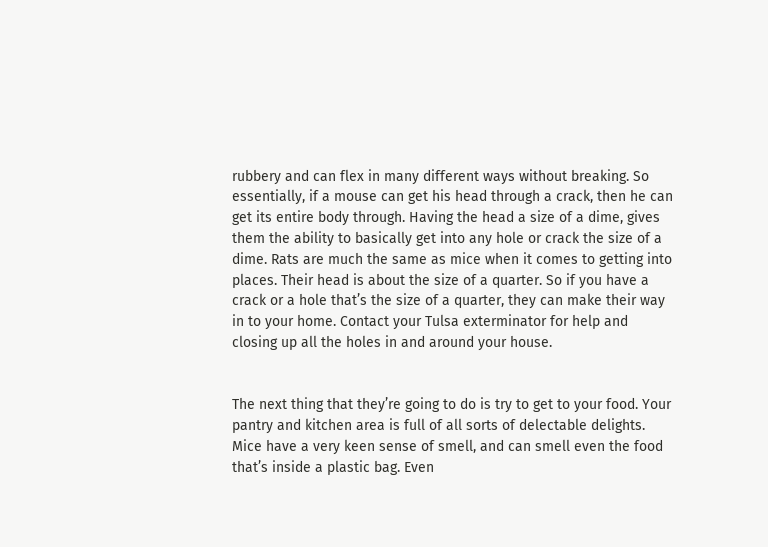rubbery and can flex in many different ways without breaking. So essentially, if a mouse can get his head through a crack, then he can get its entire body through. Having the head a size of a dime, gives them the ability to basically get into any hole or crack the size of a dime. Rats are much the same as mice when it comes to getting into places. Their head is about the size of a quarter. So if you have a crack or a hole that’s the size of a quarter, they can make their way in to your home. Contact your Tulsa exterminator for help and closing up all the holes in and around your house.


The next thing that they’re going to do is try to get to your food. Your pantry and kitchen area is full of all sorts of delectable delights. Mice have a very keen sense of smell, and can smell even the food that’s inside a plastic bag. Even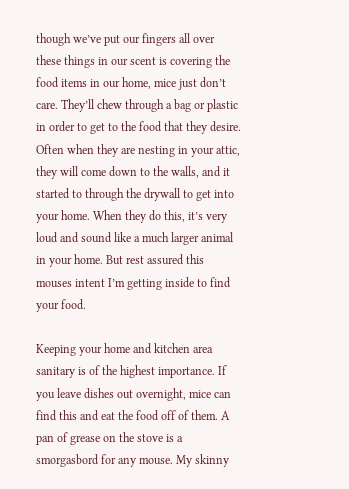though we’ve put our fingers all over these things in our scent is covering the food items in our home, mice just don’t care. They’ll chew through a bag or plastic in order to get to the food that they desire. Often when they are nesting in your attic, they will come down to the walls, and it started to through the drywall to get into your home. When they do this, it’s very loud and sound like a much larger animal in your home. But rest assured this mouses intent I’m getting inside to find your food.

Keeping your home and kitchen area sanitary is of the highest importance. If you leave dishes out overnight, mice can find this and eat the food off of them. A pan of grease on the stove is a smorgasbord for any mouse. My skinny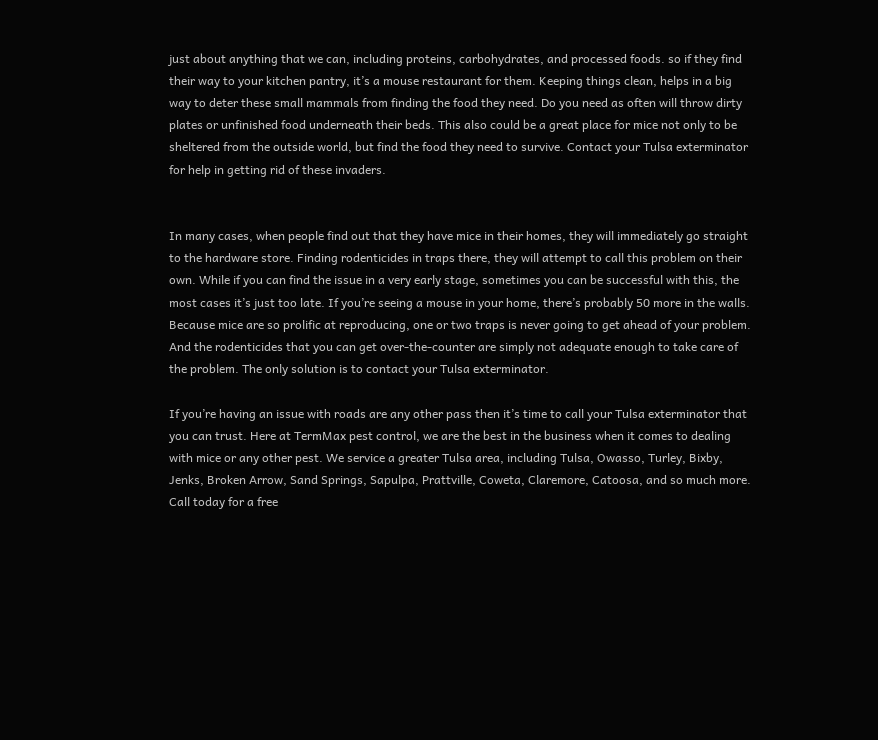just about anything that we can, including proteins, carbohydrates, and processed foods. so if they find their way to your kitchen pantry, it’s a mouse restaurant for them. Keeping things clean, helps in a big way to deter these small mammals from finding the food they need. Do you need as often will throw dirty plates or unfinished food underneath their beds. This also could be a great place for mice not only to be sheltered from the outside world, but find the food they need to survive. Contact your Tulsa exterminator for help in getting rid of these invaders.


In many cases, when people find out that they have mice in their homes, they will immediately go straight to the hardware store. Finding rodenticides in traps there, they will attempt to call this problem on their own. While if you can find the issue in a very early stage, sometimes you can be successful with this, the most cases it’s just too late. If you’re seeing a mouse in your home, there’s probably 50 more in the walls. Because mice are so prolific at reproducing, one or two traps is never going to get ahead of your problem. And the rodenticides that you can get over-the-counter are simply not adequate enough to take care of the problem. The only solution is to contact your Tulsa exterminator.

If you’re having an issue with roads are any other pass then it’s time to call your Tulsa exterminator that you can trust. Here at TermMax pest control, we are the best in the business when it comes to dealing with mice or any other pest. We service a greater Tulsa area, including Tulsa, Owasso, Turley, Bixby, Jenks, Broken Arrow, Sand Springs, Sapulpa, Prattville, Coweta, Claremore, Catoosa, and so much more. Call today for a free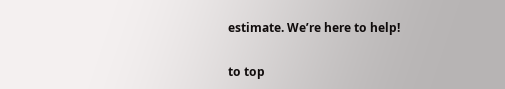estimate. We’re here to help!

to top